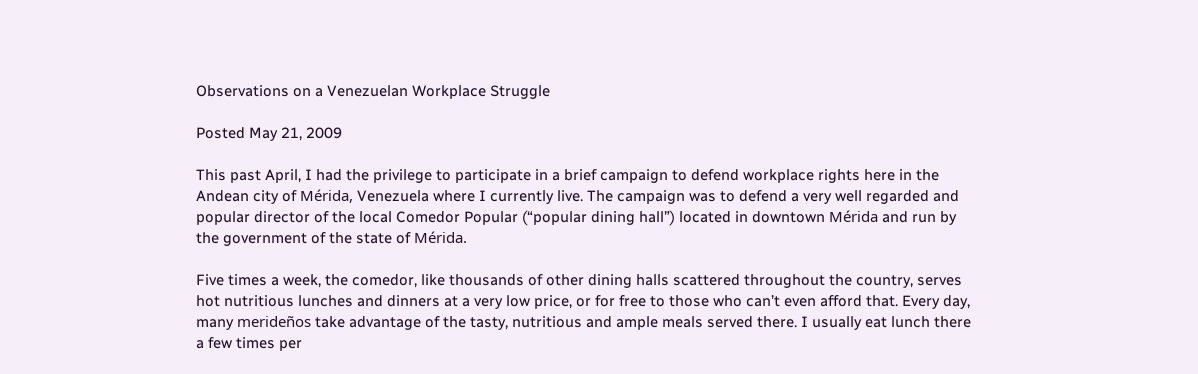Observations on a Venezuelan Workplace Struggle

Posted May 21, 2009

This past April, I had the privilege to participate in a brief campaign to defend workplace rights here in the Andean city of Mérida, Venezuela where I currently live. The campaign was to defend a very well regarded and popular director of the local Comedor Popular (“popular dining hall”) located in downtown Mérida and run by the government of the state of Mérida.

Five times a week, the comedor, like thousands of other dining halls scattered throughout the country, serves hot nutritious lunches and dinners at a very low price, or for free to those who can’t even afford that. Every day, many merideños take advantage of the tasty, nutritious and ample meals served there. I usually eat lunch there a few times per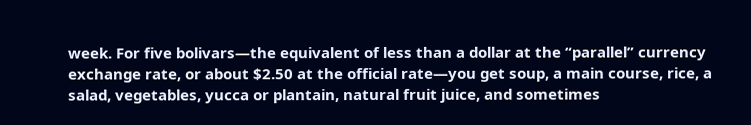week. For five bolivars—the equivalent of less than a dollar at the “parallel” currency exchange rate, or about $2.50 at the official rate—you get soup, a main course, rice, a salad, vegetables, yucca or plantain, natural fruit juice, and sometimes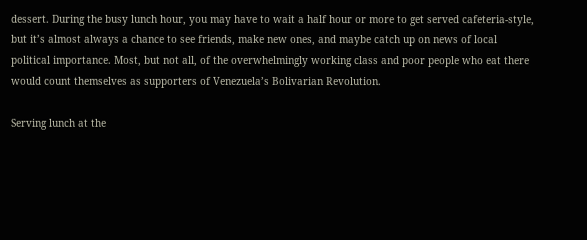dessert. During the busy lunch hour, you may have to wait a half hour or more to get served cafeteria-style, but it’s almost always a chance to see friends, make new ones, and maybe catch up on news of local political importance. Most, but not all, of the overwhelmingly working class and poor people who eat there would count themselves as supporters of Venezuela’s Bolivarian Revolution.

Serving lunch at the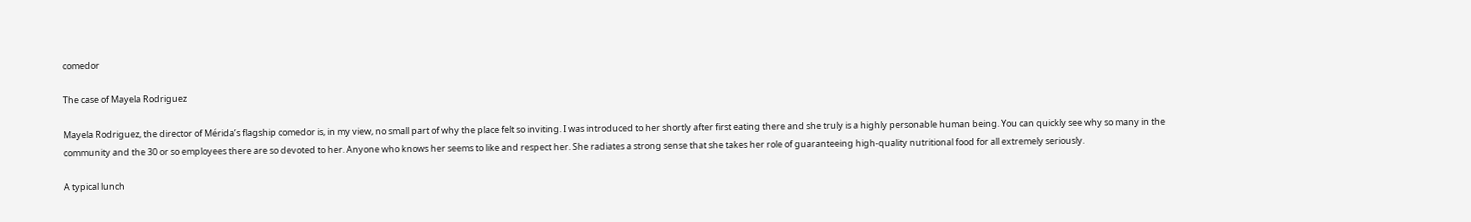comedor

The case of Mayela Rodriguez

Mayela Rodriguez, the director of Mérida’s flagship comedor is, in my view, no small part of why the place felt so inviting. I was introduced to her shortly after first eating there and she truly is a highly personable human being. You can quickly see why so many in the community and the 30 or so employees there are so devoted to her. Anyone who knows her seems to like and respect her. She radiates a strong sense that she takes her role of guaranteeing high-quality nutritional food for all extremely seriously.

A typical lunch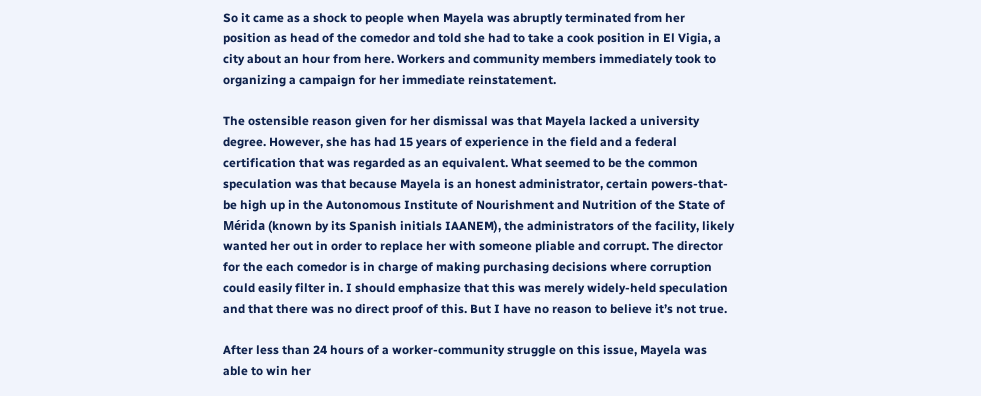So it came as a shock to people when Mayela was abruptly terminated from her position as head of the comedor and told she had to take a cook position in El Vigia, a city about an hour from here. Workers and community members immediately took to organizing a campaign for her immediate reinstatement.

The ostensible reason given for her dismissal was that Mayela lacked a university degree. However, she has had 15 years of experience in the field and a federal certification that was regarded as an equivalent. What seemed to be the common speculation was that because Mayela is an honest administrator, certain powers-that-be high up in the Autonomous Institute of Nourishment and Nutrition of the State of Mérida (known by its Spanish initials IAANEM), the administrators of the facility, likely wanted her out in order to replace her with someone pliable and corrupt. The director for the each comedor is in charge of making purchasing decisions where corruption could easily filter in. I should emphasize that this was merely widely-held speculation and that there was no direct proof of this. But I have no reason to believe it’s not true.

After less than 24 hours of a worker-community struggle on this issue, Mayela was able to win her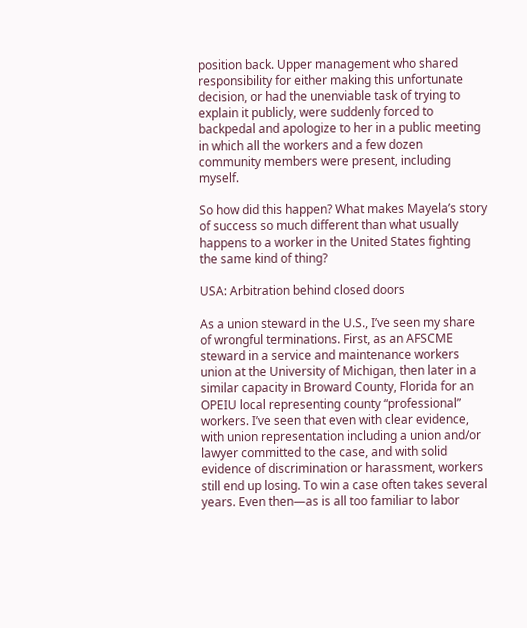position back. Upper management who shared responsibility for either making this unfortunate decision, or had the unenviable task of trying to explain it publicly, were suddenly forced to backpedal and apologize to her in a public meeting in which all the workers and a few dozen community members were present, including myself.

So how did this happen? What makes Mayela’s story of success so much different than what usually happens to a worker in the United States fighting the same kind of thing?

USA: Arbitration behind closed doors

As a union steward in the U.S., I’ve seen my share of wrongful terminations. First, as an AFSCME steward in a service and maintenance workers union at the University of Michigan, then later in a similar capacity in Broward County, Florida for an OPEIU local representing county “professional” workers. I’ve seen that even with clear evidence, with union representation including a union and/or lawyer committed to the case, and with solid evidence of discrimination or harassment, workers still end up losing. To win a case often takes several years. Even then—as is all too familiar to labor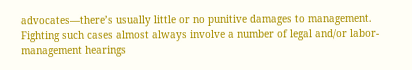advocates—there’s usually little or no punitive damages to management. Fighting such cases almost always involve a number of legal and/or labor-management hearings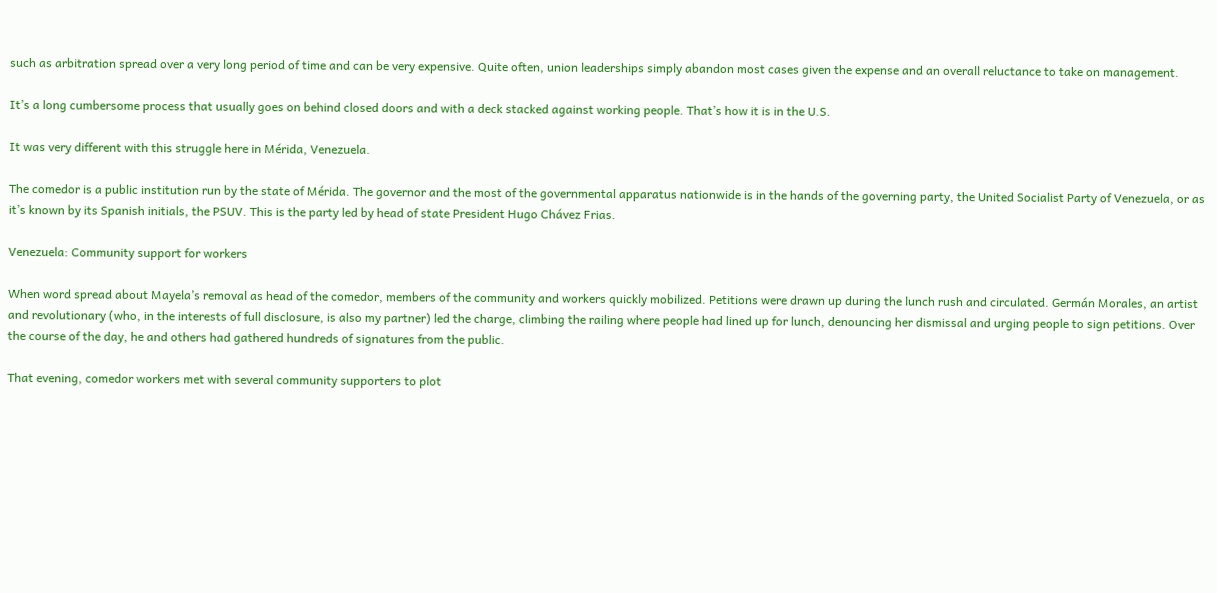such as arbitration spread over a very long period of time and can be very expensive. Quite often, union leaderships simply abandon most cases given the expense and an overall reluctance to take on management.

It’s a long cumbersome process that usually goes on behind closed doors and with a deck stacked against working people. That’s how it is in the U.S.

It was very different with this struggle here in Mérida, Venezuela.

The comedor is a public institution run by the state of Mérida. The governor and the most of the governmental apparatus nationwide is in the hands of the governing party, the United Socialist Party of Venezuela, or as it’s known by its Spanish initials, the PSUV. This is the party led by head of state President Hugo Chávez Frias.

Venezuela: Community support for workers

When word spread about Mayela’s removal as head of the comedor, members of the community and workers quickly mobilized. Petitions were drawn up during the lunch rush and circulated. Germán Morales, an artist and revolutionary (who, in the interests of full disclosure, is also my partner) led the charge, climbing the railing where people had lined up for lunch, denouncing her dismissal and urging people to sign petitions. Over the course of the day, he and others had gathered hundreds of signatures from the public.

That evening, comedor workers met with several community supporters to plot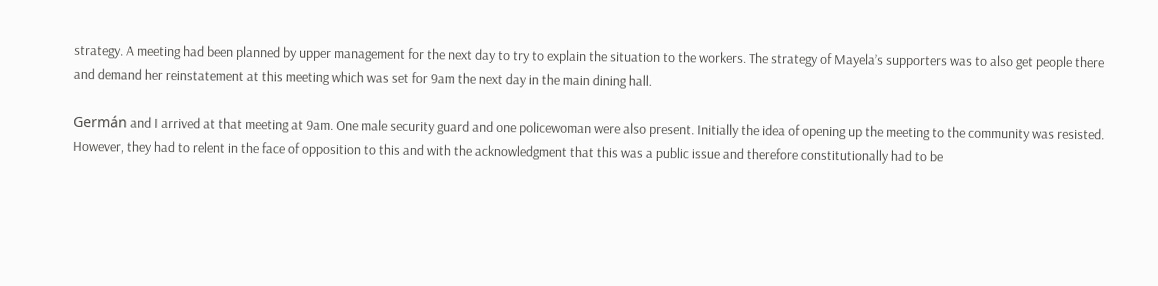strategy. A meeting had been planned by upper management for the next day to try to explain the situation to the workers. The strategy of Mayela’s supporters was to also get people there and demand her reinstatement at this meeting which was set for 9am the next day in the main dining hall.

Germán and I arrived at that meeting at 9am. One male security guard and one policewoman were also present. Initially the idea of opening up the meeting to the community was resisted. However, they had to relent in the face of opposition to this and with the acknowledgment that this was a public issue and therefore constitutionally had to be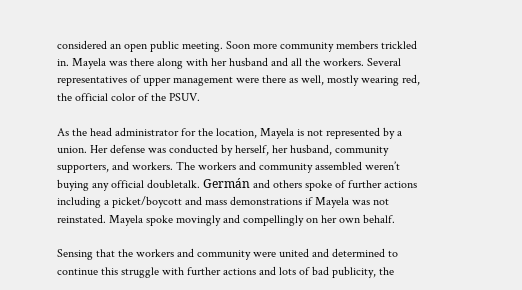considered an open public meeting. Soon more community members trickled in. Mayela was there along with her husband and all the workers. Several representatives of upper management were there as well, mostly wearing red, the official color of the PSUV.

As the head administrator for the location, Mayela is not represented by a union. Her defense was conducted by herself, her husband, community supporters, and workers. The workers and community assembled weren’t buying any official doubletalk. Germán and others spoke of further actions including a picket/boycott and mass demonstrations if Mayela was not reinstated. Mayela spoke movingly and compellingly on her own behalf.

Sensing that the workers and community were united and determined to continue this struggle with further actions and lots of bad publicity, the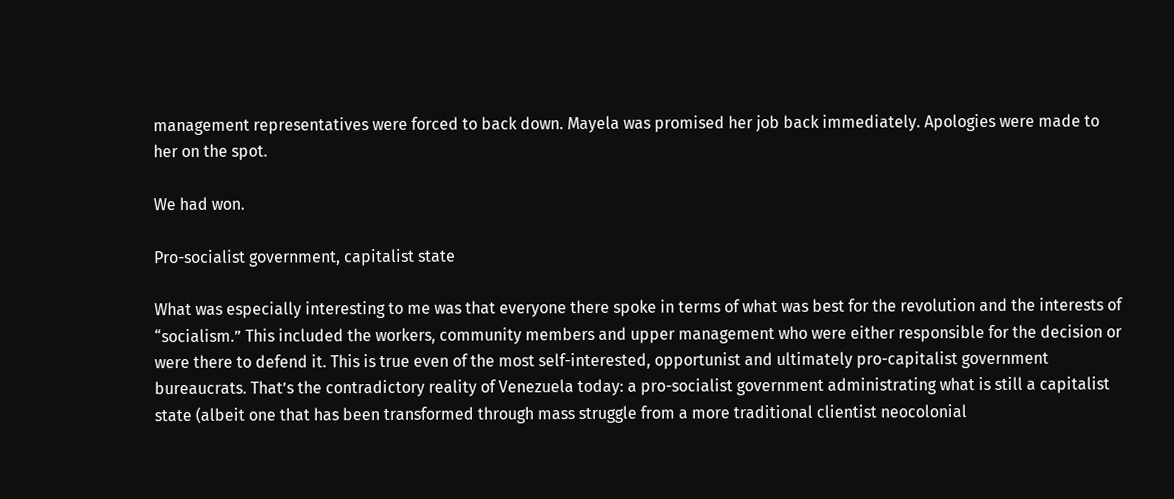management representatives were forced to back down. Mayela was promised her job back immediately. Apologies were made to her on the spot.

We had won.

Pro-socialist government, capitalist state

What was especially interesting to me was that everyone there spoke in terms of what was best for the revolution and the interests of “socialism.” This included the workers, community members and upper management who were either responsible for the decision or were there to defend it. This is true even of the most self-interested, opportunist and ultimately pro-capitalist government bureaucrats. That’s the contradictory reality of Venezuela today: a pro-socialist government administrating what is still a capitalist state (albeit one that has been transformed through mass struggle from a more traditional clientist neocolonial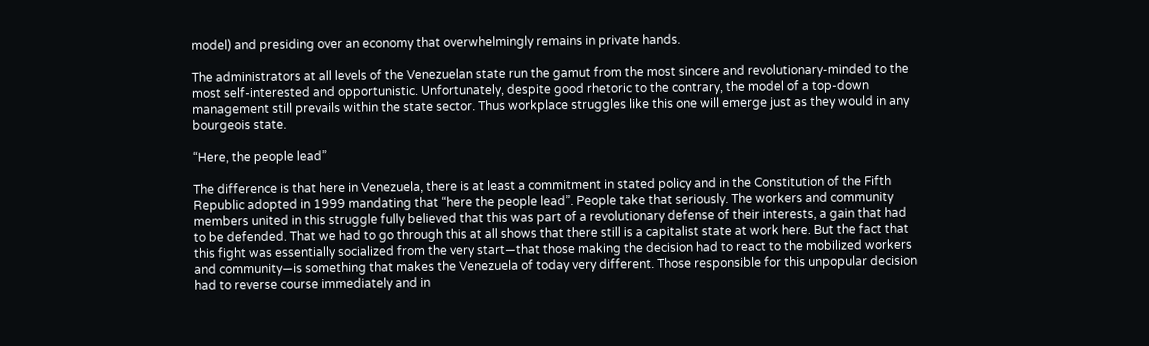model) and presiding over an economy that overwhelmingly remains in private hands.

The administrators at all levels of the Venezuelan state run the gamut from the most sincere and revolutionary-minded to the most self-interested and opportunistic. Unfortunately, despite good rhetoric to the contrary, the model of a top-down management still prevails within the state sector. Thus workplace struggles like this one will emerge just as they would in any bourgeois state.

“Here, the people lead”

The difference is that here in Venezuela, there is at least a commitment in stated policy and in the Constitution of the Fifth Republic adopted in 1999 mandating that “here the people lead”. People take that seriously. The workers and community members united in this struggle fully believed that this was part of a revolutionary defense of their interests, a gain that had to be defended. That we had to go through this at all shows that there still is a capitalist state at work here. But the fact that this fight was essentially socialized from the very start—that those making the decision had to react to the mobilized workers and community—is something that makes the Venezuela of today very different. Those responsible for this unpopular decision had to reverse course immediately and in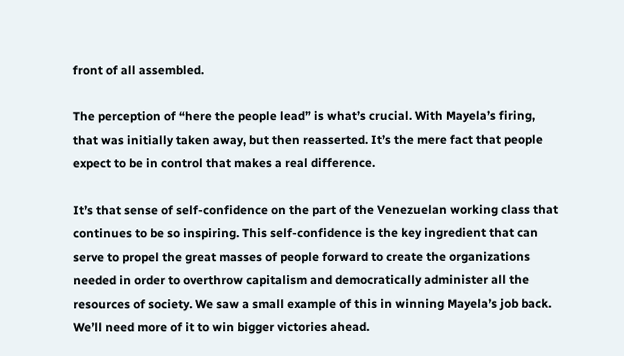front of all assembled.

The perception of “here the people lead” is what’s crucial. With Mayela’s firing, that was initially taken away, but then reasserted. It’s the mere fact that people expect to be in control that makes a real difference.

It’s that sense of self-confidence on the part of the Venezuelan working class that continues to be so inspiring. This self-confidence is the key ingredient that can serve to propel the great masses of people forward to create the organizations needed in order to overthrow capitalism and democratically administer all the resources of society. We saw a small example of this in winning Mayela’s job back. We’ll need more of it to win bigger victories ahead.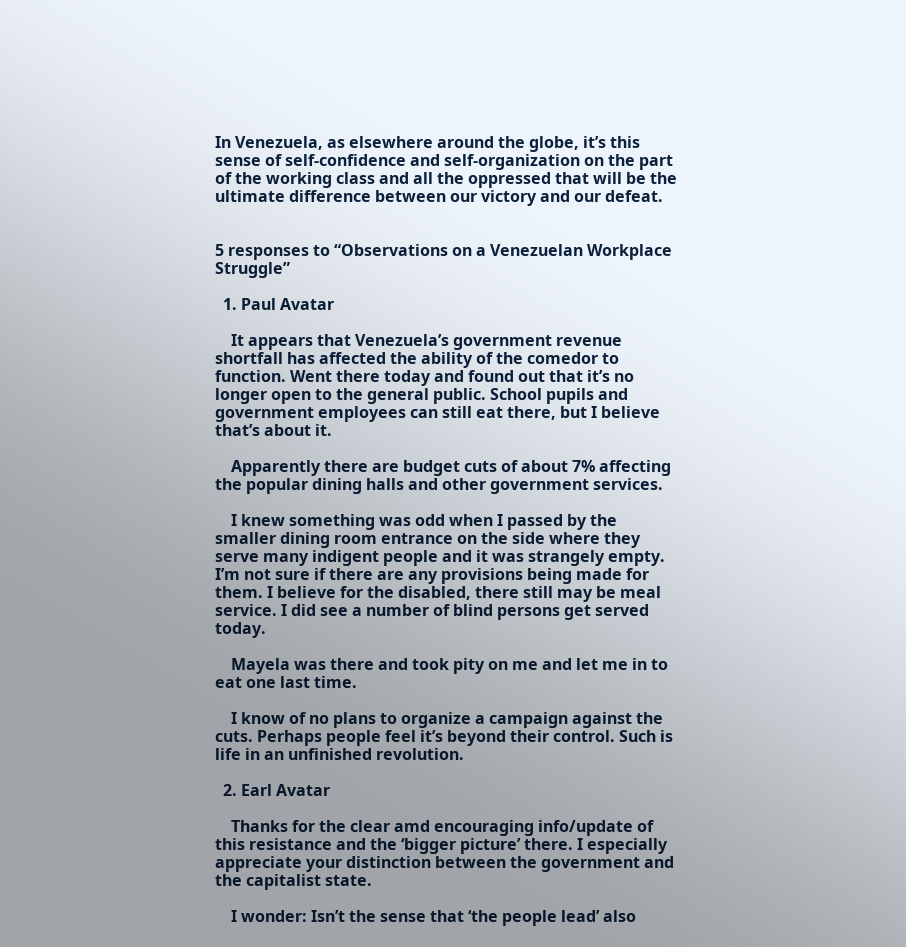In Venezuela, as elsewhere around the globe, it’s this sense of self-confidence and self-organization on the part of the working class and all the oppressed that will be the ultimate difference between our victory and our defeat.


5 responses to “Observations on a Venezuelan Workplace Struggle”

  1. Paul Avatar

    It appears that Venezuela’s government revenue shortfall has affected the ability of the comedor to function. Went there today and found out that it’s no longer open to the general public. School pupils and government employees can still eat there, but I believe that’s about it.

    Apparently there are budget cuts of about 7% affecting the popular dining halls and other government services.

    I knew something was odd when I passed by the smaller dining room entrance on the side where they serve many indigent people and it was strangely empty. I’m not sure if there are any provisions being made for them. I believe for the disabled, there still may be meal service. I did see a number of blind persons get served today.

    Mayela was there and took pity on me and let me in to eat one last time.

    I know of no plans to organize a campaign against the cuts. Perhaps people feel it’s beyond their control. Such is life in an unfinished revolution.

  2. Earl Avatar

    Thanks for the clear amd encouraging info/update of this resistance and the ‘bigger picture’ there. I especially appreciate your distinction between the government and the capitalist state.

    I wonder: Isn’t the sense that ‘the people lead’ also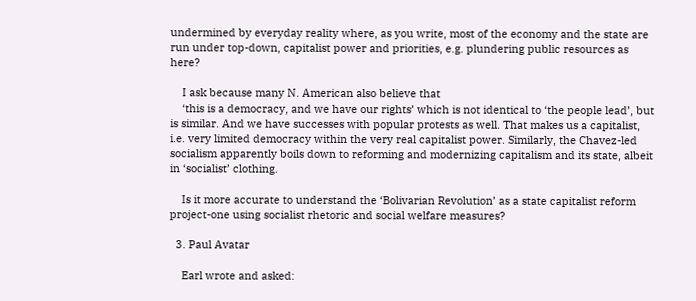undermined by everyday reality where, as you write, most of the economy and the state are run under top-down, capitalist power and priorities, e.g. plundering public resources as here?

    I ask because many N. American also believe that
    ‘this is a democracy, and we have our rights’ which is not identical to ‘the people lead’, but is similar. And we have successes with popular protests as well. That makes us a capitalist, i.e. very limited democracy within the very real capitalist power. Similarly, the Chavez-led socialism apparently boils down to reforming and modernizing capitalism and its state, albeit in ‘socialist’ clothing.

    Is it more accurate to understand the ‘Bolivarian Revolution’ as a state capitalist reform project-one using socialist rhetoric and social welfare measures?

  3. Paul Avatar

    Earl wrote and asked: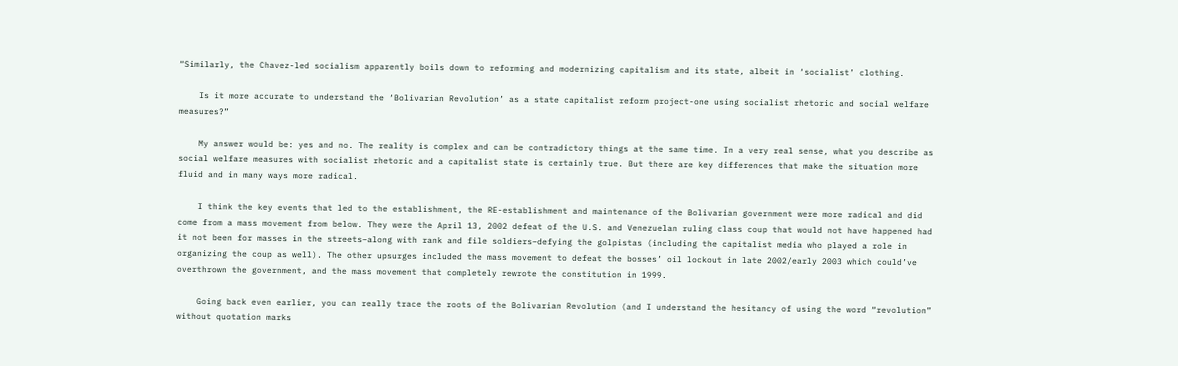“Similarly, the Chavez-led socialism apparently boils down to reforming and modernizing capitalism and its state, albeit in ‘socialist’ clothing.

    Is it more accurate to understand the ‘Bolivarian Revolution’ as a state capitalist reform project-one using socialist rhetoric and social welfare measures?”

    My answer would be: yes and no. The reality is complex and can be contradictory things at the same time. In a very real sense, what you describe as social welfare measures with socialist rhetoric and a capitalist state is certainly true. But there are key differences that make the situation more fluid and in many ways more radical.

    I think the key events that led to the establishment, the RE-establishment and maintenance of the Bolivarian government were more radical and did come from a mass movement from below. They were the April 13, 2002 defeat of the U.S. and Venezuelan ruling class coup that would not have happened had it not been for masses in the streets–along with rank and file soldiers–defying the golpistas (including the capitalist media who played a role in organizing the coup as well). The other upsurges included the mass movement to defeat the bosses’ oil lockout in late 2002/early 2003 which could’ve overthrown the government, and the mass movement that completely rewrote the constitution in 1999.

    Going back even earlier, you can really trace the roots of the Bolivarian Revolution (and I understand the hesitancy of using the word “revolution” without quotation marks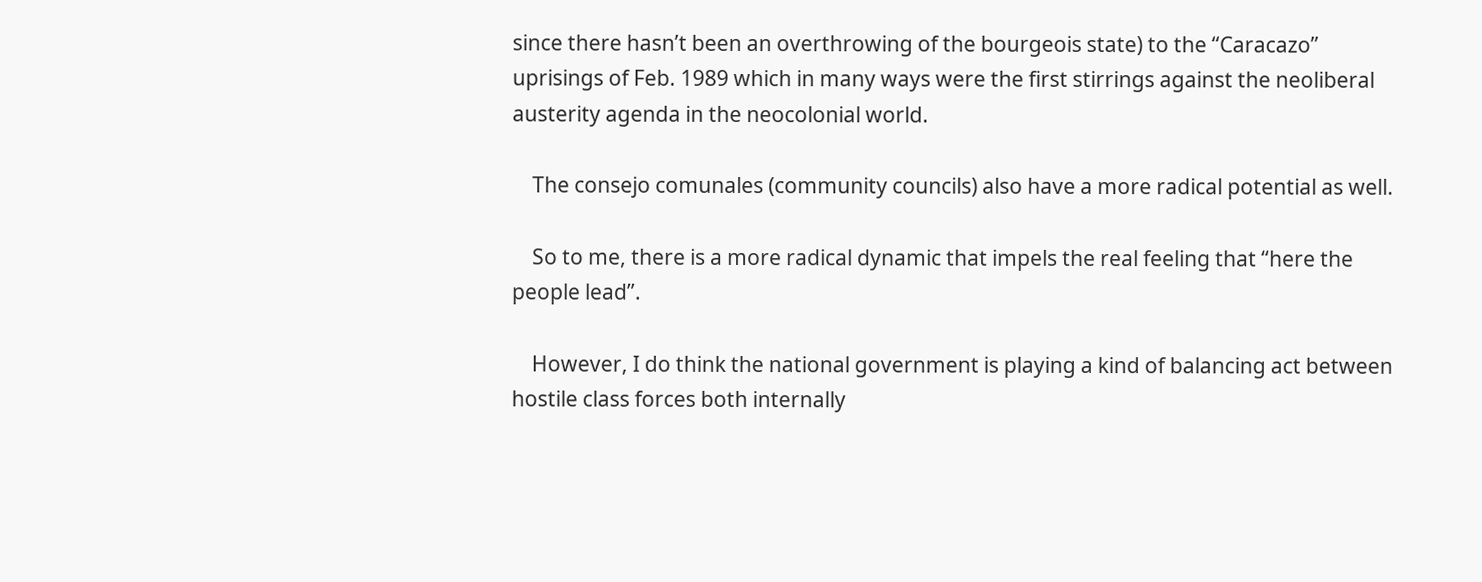since there hasn’t been an overthrowing of the bourgeois state) to the “Caracazo” uprisings of Feb. 1989 which in many ways were the first stirrings against the neoliberal austerity agenda in the neocolonial world.

    The consejo comunales (community councils) also have a more radical potential as well.

    So to me, there is a more radical dynamic that impels the real feeling that “here the people lead”.

    However, I do think the national government is playing a kind of balancing act between hostile class forces both internally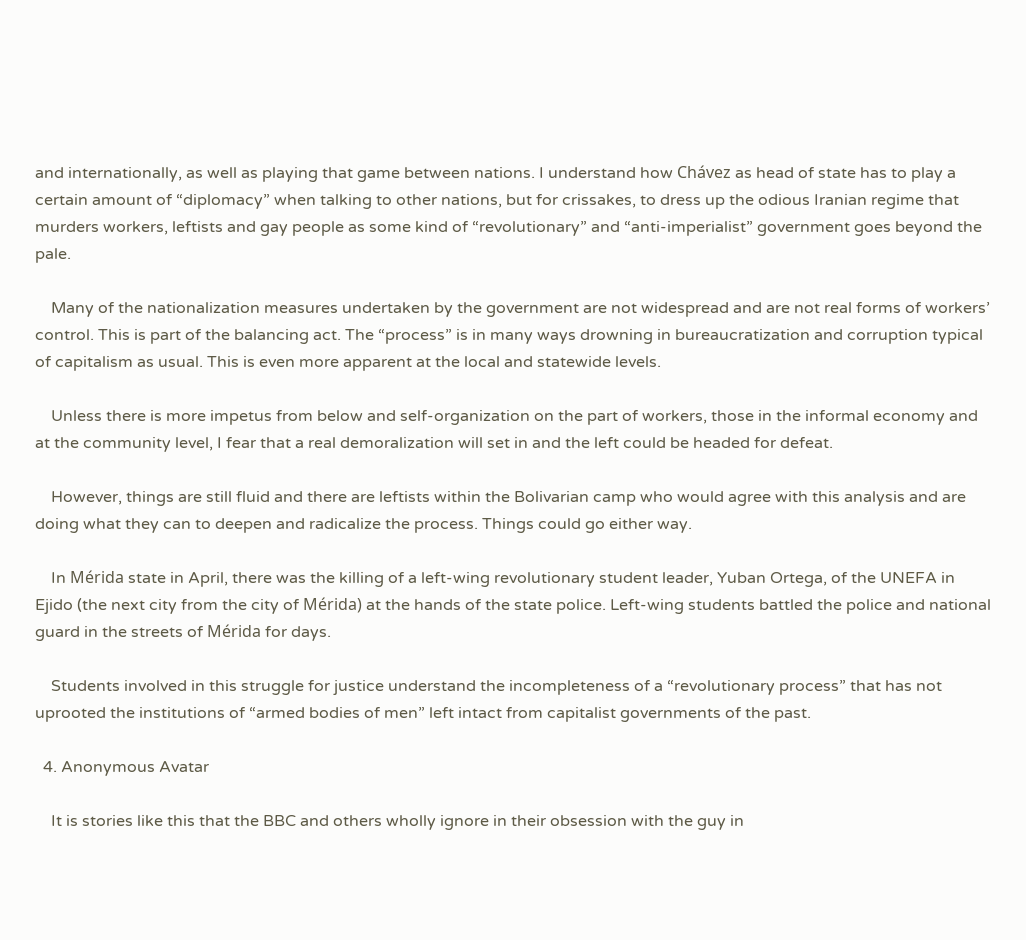and internationally, as well as playing that game between nations. I understand how Chávez as head of state has to play a certain amount of “diplomacy” when talking to other nations, but for crissakes, to dress up the odious Iranian regime that murders workers, leftists and gay people as some kind of “revolutionary” and “anti-imperialist” government goes beyond the pale.

    Many of the nationalization measures undertaken by the government are not widespread and are not real forms of workers’ control. This is part of the balancing act. The “process” is in many ways drowning in bureaucratization and corruption typical of capitalism as usual. This is even more apparent at the local and statewide levels.

    Unless there is more impetus from below and self-organization on the part of workers, those in the informal economy and at the community level, I fear that a real demoralization will set in and the left could be headed for defeat.

    However, things are still fluid and there are leftists within the Bolivarian camp who would agree with this analysis and are doing what they can to deepen and radicalize the process. Things could go either way.

    In Mérida state in April, there was the killing of a left-wing revolutionary student leader, Yuban Ortega, of the UNEFA in Ejido (the next city from the city of Mérida) at the hands of the state police. Left-wing students battled the police and national guard in the streets of Mérida for days.

    Students involved in this struggle for justice understand the incompleteness of a “revolutionary process” that has not uprooted the institutions of “armed bodies of men” left intact from capitalist governments of the past.

  4. Anonymous Avatar

    It is stories like this that the BBC and others wholly ignore in their obsession with the guy in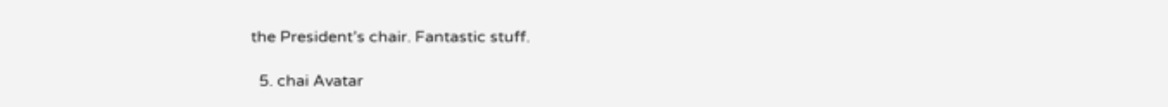the President’s chair. Fantastic stuff.

  5. chai Avatar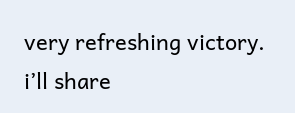very refreshing victory. i’ll share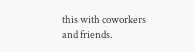this with coworkers and friends.